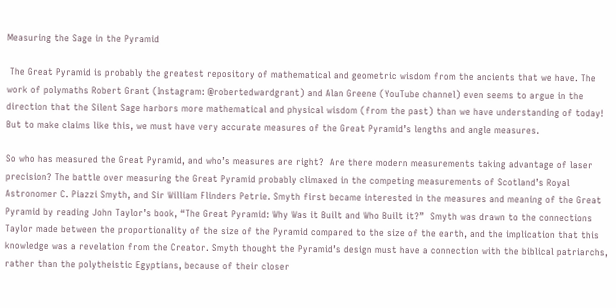Measuring the Sage in the Pyramid

 The Great Pyramid is probably the greatest repository of mathematical and geometric wisdom from the ancients that we have. The work of polymaths Robert Grant (Instagram: @robertedwardgrant) and Alan Greene (YouTube channel) even seems to argue in the direction that the Silent Sage harbors more mathematical and physical wisdom (from the past) than we have understanding of today!  But to make claims like this, we must have very accurate measures of the Great Pyramid’s lengths and angle measures.

So who has measured the Great Pyramid, and who’s measures are right?  Are there modern measurements taking advantage of laser precision? The battle over measuring the Great Pyramid probably climaxed in the competing measurements of Scotland’s Royal Astronomer C. Piazzi Smyth, and Sir William Flinders Petrie. Smyth first became interested in the measures and meaning of the Great Pyramid by reading John Taylor’s book, “The Great Pyramid: Why Was it Built and Who Built it?”  Smyth was drawn to the connections Taylor made between the proportionality of the size of the Pyramid compared to the size of the earth, and the implication that this knowledge was a revelation from the Creator. Smyth thought the Pyramid’s design must have a connection with the biblical patriarchs, rather than the polytheistic Egyptians, because of their closer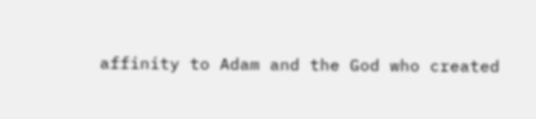affinity to Adam and the God who created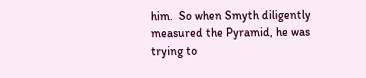him.  So when Smyth diligently measured the Pyramid, he was trying to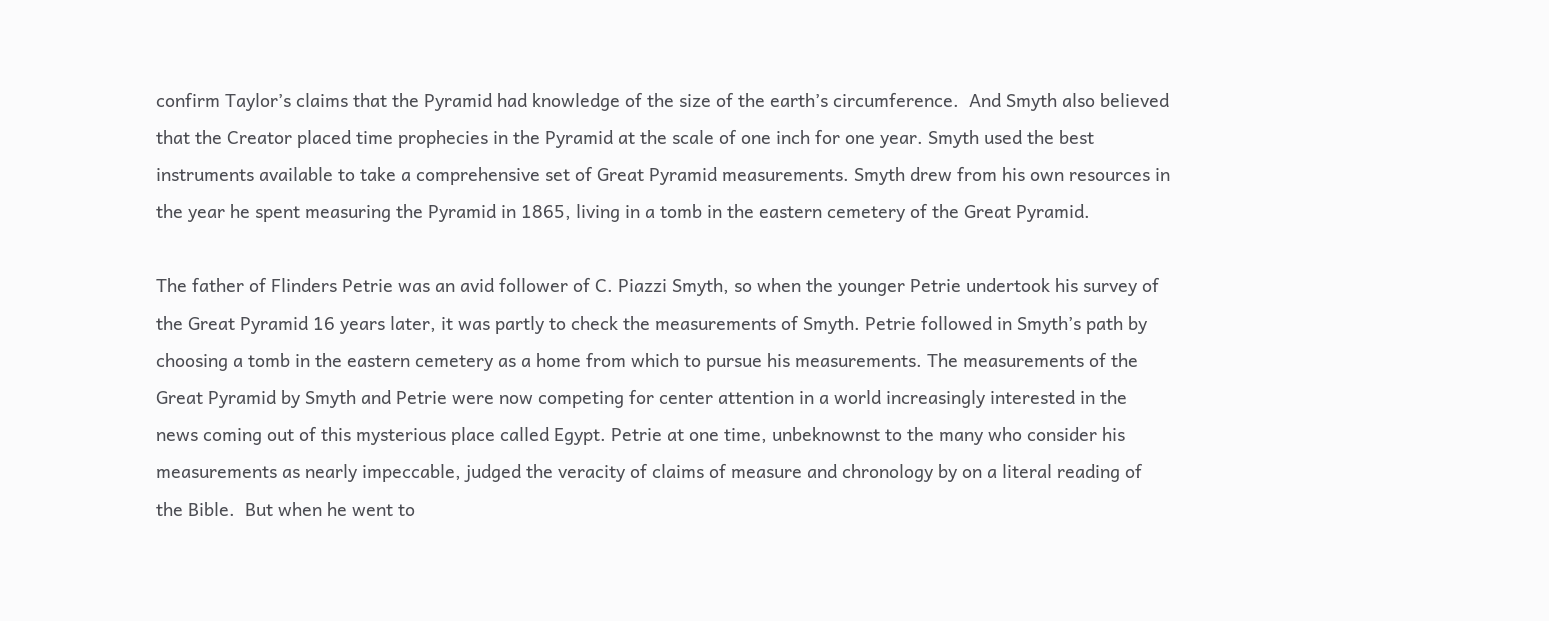confirm Taylor’s claims that the Pyramid had knowledge of the size of the earth’s circumference.  And Smyth also believed that the Creator placed time prophecies in the Pyramid at the scale of one inch for one year. Smyth used the best instruments available to take a comprehensive set of Great Pyramid measurements. Smyth drew from his own resources in the year he spent measuring the Pyramid in 1865, living in a tomb in the eastern cemetery of the Great Pyramid.

The father of Flinders Petrie was an avid follower of C. Piazzi Smyth, so when the younger Petrie undertook his survey of the Great Pyramid 16 years later, it was partly to check the measurements of Smyth. Petrie followed in Smyth’s path by choosing a tomb in the eastern cemetery as a home from which to pursue his measurements. The measurements of the Great Pyramid by Smyth and Petrie were now competing for center attention in a world increasingly interested in the news coming out of this mysterious place called Egypt. Petrie at one time, unbeknownst to the many who consider his measurements as nearly impeccable, judged the veracity of claims of measure and chronology by on a literal reading of the Bible.  But when he went to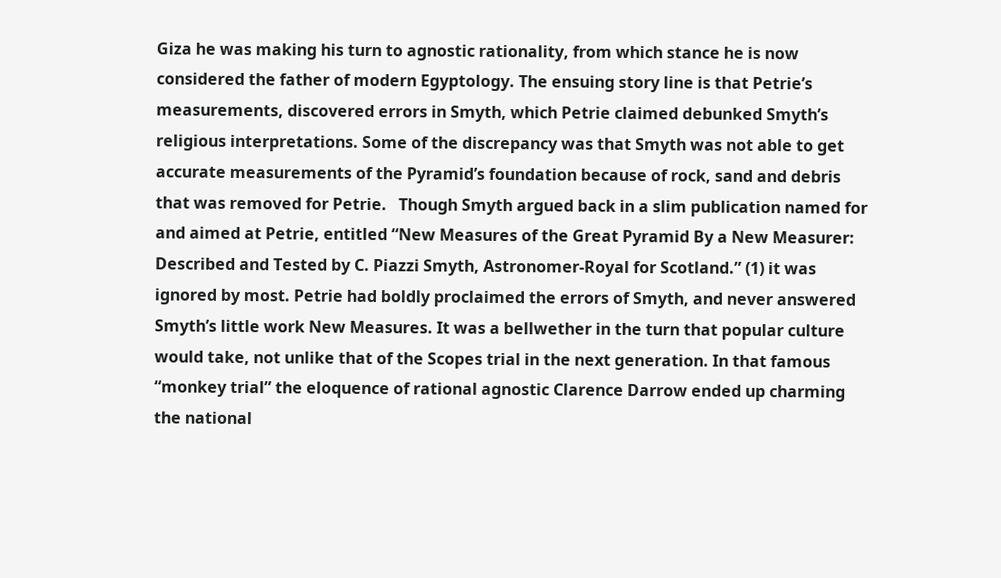Giza he was making his turn to agnostic rationality, from which stance he is now considered the father of modern Egyptology. The ensuing story line is that Petrie’s measurements, discovered errors in Smyth, which Petrie claimed debunked Smyth’s religious interpretations. Some of the discrepancy was that Smyth was not able to get accurate measurements of the Pyramid’s foundation because of rock, sand and debris that was removed for Petrie.   Though Smyth argued back in a slim publication named for and aimed at Petrie, entitled “New Measures of the Great Pyramid By a New Measurer: Described and Tested by C. Piazzi Smyth, Astronomer-Royal for Scotland.” (1) it was ignored by most. Petrie had boldly proclaimed the errors of Smyth, and never answered Smyth’s little work New Measures. It was a bellwether in the turn that popular culture would take, not unlike that of the Scopes trial in the next generation. In that famous “monkey trial” the eloquence of rational agnostic Clarence Darrow ended up charming the national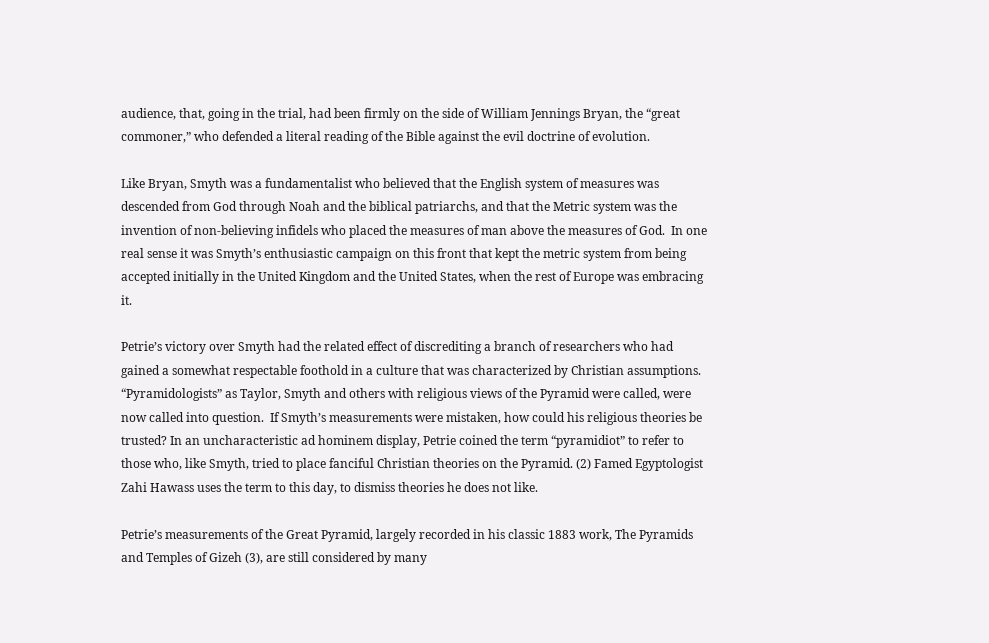audience, that, going in the trial, had been firmly on the side of William Jennings Bryan, the “great commoner,” who defended a literal reading of the Bible against the evil doctrine of evolution.

Like Bryan, Smyth was a fundamentalist who believed that the English system of measures was descended from God through Noah and the biblical patriarchs, and that the Metric system was the invention of non-believing infidels who placed the measures of man above the measures of God.  In one real sense it was Smyth’s enthusiastic campaign on this front that kept the metric system from being accepted initially in the United Kingdom and the United States, when the rest of Europe was embracing it.

Petrie’s victory over Smyth had the related effect of discrediting a branch of researchers who had gained a somewhat respectable foothold in a culture that was characterized by Christian assumptions.  “Pyramidologists” as Taylor, Smyth and others with religious views of the Pyramid were called, were now called into question.  If Smyth’s measurements were mistaken, how could his religious theories be trusted? In an uncharacteristic ad hominem display, Petrie coined the term “pyramidiot” to refer to those who, like Smyth, tried to place fanciful Christian theories on the Pyramid. (2) Famed Egyptologist Zahi Hawass uses the term to this day, to dismiss theories he does not like.

Petrie’s measurements of the Great Pyramid, largely recorded in his classic 1883 work, The Pyramids and Temples of Gizeh (3), are still considered by many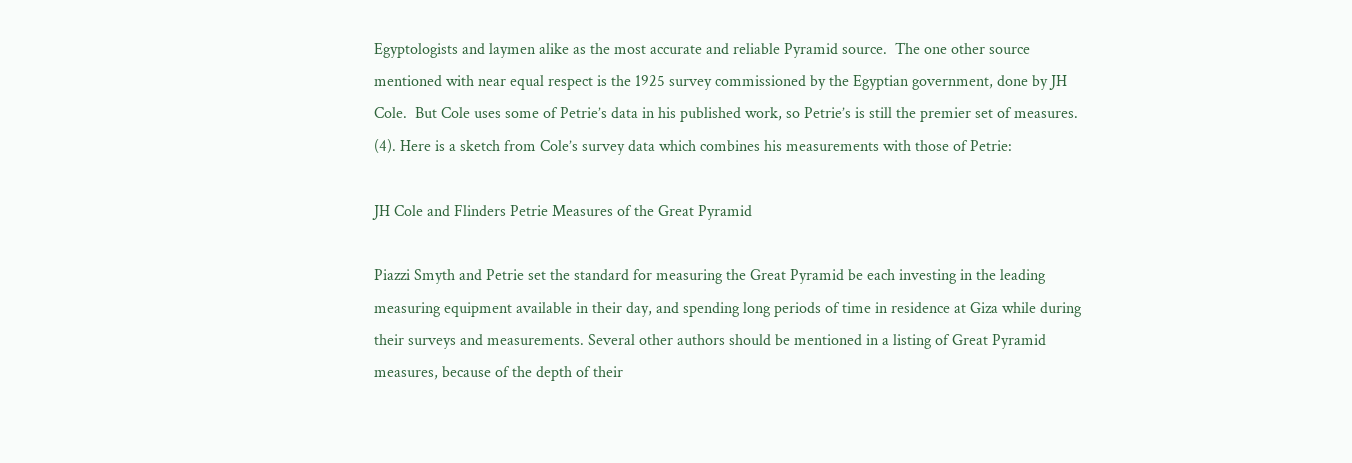Egyptologists and laymen alike as the most accurate and reliable Pyramid source.  The one other source mentioned with near equal respect is the 1925 survey commissioned by the Egyptian government, done by JH Cole.  But Cole uses some of Petrie’s data in his published work, so Petrie’s is still the premier set of measures. (4). Here is a sketch from Cole’s survey data which combines his measurements with those of Petrie:

JH Cole and Flinders Petrie Measures of the Great Pyramid

Piazzi Smyth and Petrie set the standard for measuring the Great Pyramid be each investing in the leading measuring equipment available in their day, and spending long periods of time in residence at Giza while during their surveys and measurements. Several other authors should be mentioned in a listing of Great Pyramid measures, because of the depth of their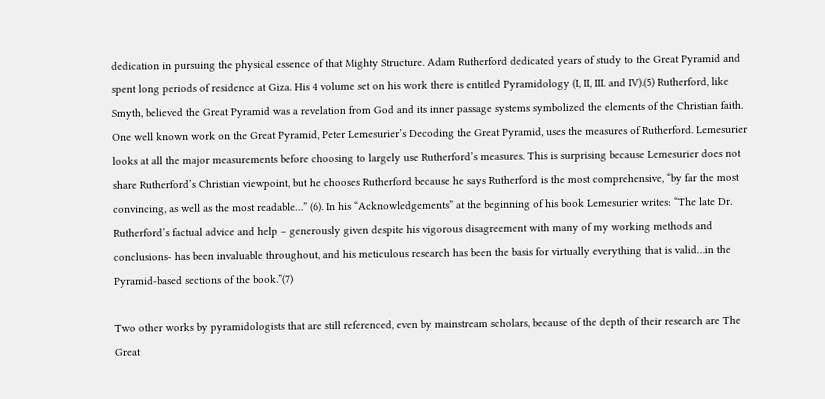dedication in pursuing the physical essence of that Mighty Structure. Adam Rutherford dedicated years of study to the Great Pyramid and spent long periods of residence at Giza. His 4 volume set on his work there is entitled Pyramidology (I, II, III. and IV).(5) Rutherford, like Smyth, believed the Great Pyramid was a revelation from God and its inner passage systems symbolized the elements of the Christian faith. One well known work on the Great Pyramid, Peter Lemesurier’s Decoding the Great Pyramid, uses the measures of Rutherford. Lemesurier looks at all the major measurements before choosing to largely use Rutherford’s measures. This is surprising because Lemesurier does not share Rutherford’s Christian viewpoint, but he chooses Rutherford because he says Rutherford is the most comprehensive, “by far the most convincing, as well as the most readable…” (6). In his “Acknowledgements” at the beginning of his book Lemesurier writes: “The late Dr. Rutherford’s factual advice and help – generously given despite his vigorous disagreement with many of my working methods and conclusions- has been invaluable throughout, and his meticulous research has been the basis for virtually everything that is valid…in the Pyramid-based sections of the book.”(7)

Two other works by pyramidologists that are still referenced, even by mainstream scholars, because of the depth of their research are The Great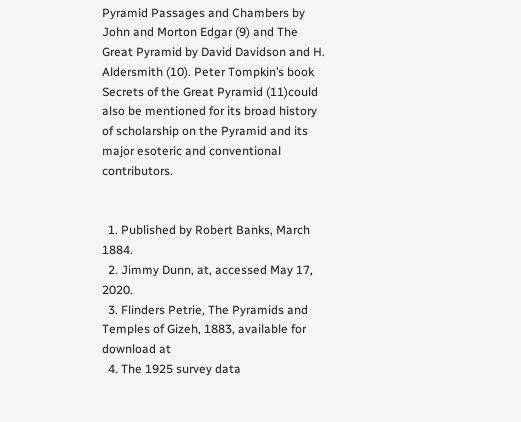Pyramid Passages and Chambers by John and Morton Edgar (9) and The Great Pyramid by David Davidson and H. Aldersmith (10). Peter Tompkin’s book Secrets of the Great Pyramid (11)could also be mentioned for its broad history of scholarship on the Pyramid and its major esoteric and conventional contributors.


  1. Published by Robert Banks, March 1884.
  2. Jimmy Dunn, at, accessed May 17, 2020.
  3. Flinders Petrie, The Pyramids and Temples of Gizeh, 1883, available for download at
  4. The 1925 survey data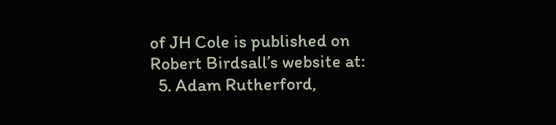of JH Cole is published on Robert Birdsall’s website at:
  5. Adam Rutherford,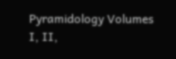Pyramidology Volumes I, II,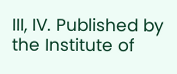III, IV. Published by the Institute of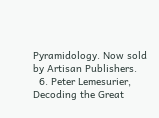Pyramidology. Now sold by Artisan Publishers.
  6. Peter Lemesurier, Decoding the Great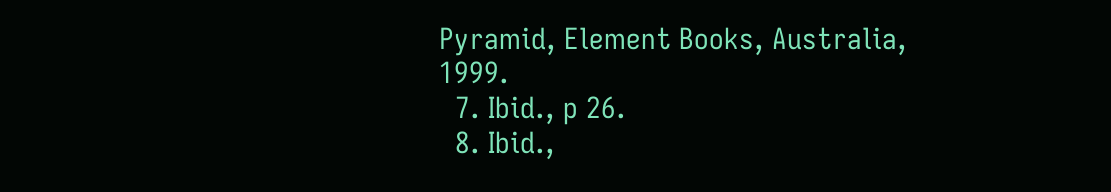Pyramid, Element Books, Australia, 1999.
  7. Ibid., p 26.
  8. Ibid.,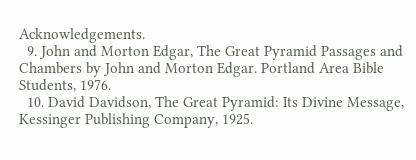Acknowledgements.
  9. John and Morton Edgar, The Great Pyramid Passages and Chambers by John and Morton Edgar. Portland Area Bible Students, 1976.
  10. David Davidson, The Great Pyramid: Its Divine Message, Kessinger Publishing Company, 1925.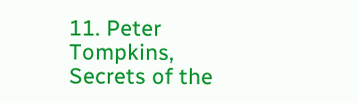11. Peter Tompkins, Secrets of the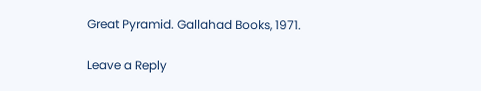Great Pyramid. Gallahad Books, 1971.

Leave a Reply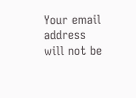Your email address will not be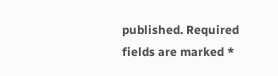published. Required fields are marked *